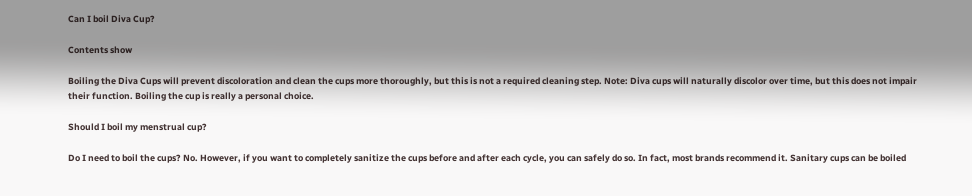Can I boil Diva Cup?

Contents show

Boiling the Diva Cups will prevent discoloration and clean the cups more thoroughly, but this is not a required cleaning step. Note: Diva cups will naturally discolor over time, but this does not impair their function. Boiling the cup is really a personal choice.

Should I boil my menstrual cup?

Do I need to boil the cups? No. However, if you want to completely sanitize the cups before and after each cycle, you can safely do so. In fact, most brands recommend it. Sanitary cups can be boiled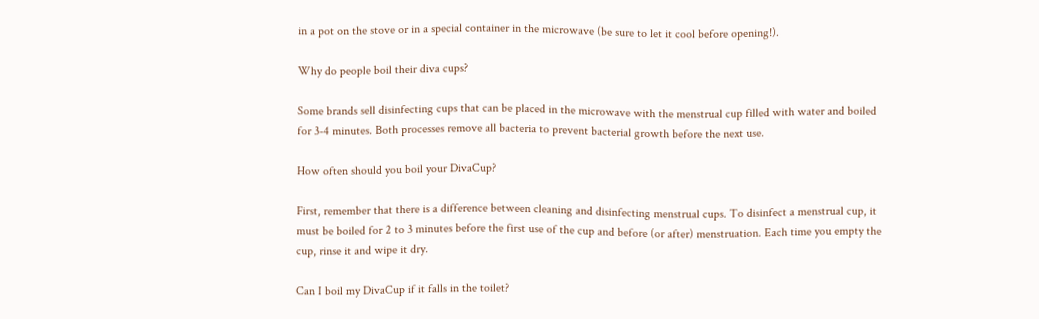in a pot on the stove or in a special container in the microwave (be sure to let it cool before opening!).

Why do people boil their diva cups?

Some brands sell disinfecting cups that can be placed in the microwave with the menstrual cup filled with water and boiled for 3-4 minutes. Both processes remove all bacteria to prevent bacterial growth before the next use.

How often should you boil your DivaCup?

First, remember that there is a difference between cleaning and disinfecting menstrual cups. To disinfect a menstrual cup, it must be boiled for 2 to 3 minutes before the first use of the cup and before (or after) menstruation. Each time you empty the cup, rinse it and wipe it dry.

Can I boil my DivaCup if it falls in the toilet?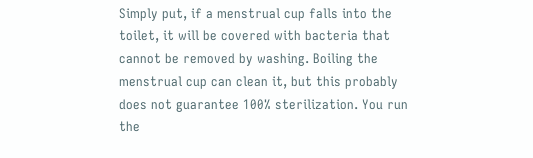Simply put, if a menstrual cup falls into the toilet, it will be covered with bacteria that cannot be removed by washing. Boiling the menstrual cup can clean it, but this probably does not guarantee 100% sterilization. You run the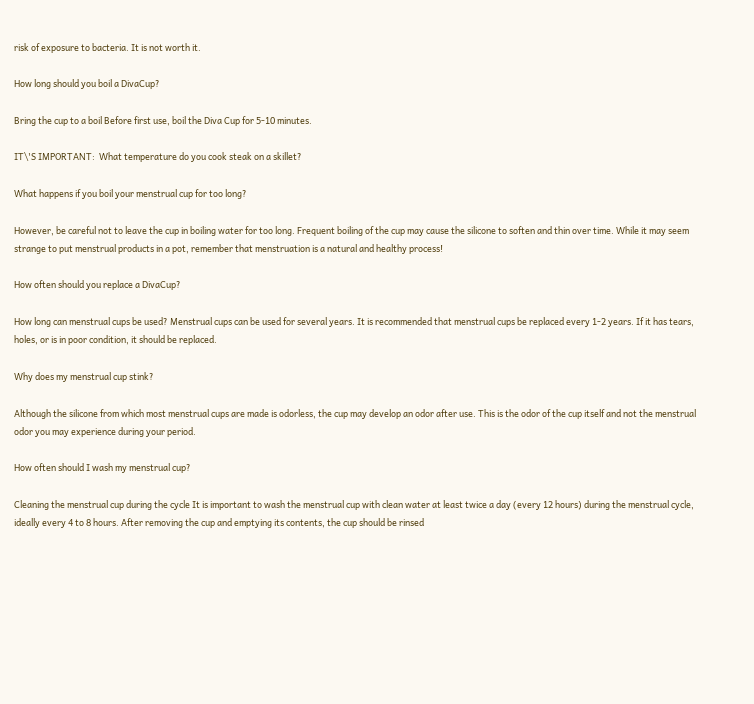risk of exposure to bacteria. It is not worth it.

How long should you boil a DivaCup?

Bring the cup to a boil Before first use, boil the Diva Cup for 5-10 minutes.

IT\'S IMPORTANT:  What temperature do you cook steak on a skillet?

What happens if you boil your menstrual cup for too long?

However, be careful not to leave the cup in boiling water for too long. Frequent boiling of the cup may cause the silicone to soften and thin over time. While it may seem strange to put menstrual products in a pot, remember that menstruation is a natural and healthy process!

How often should you replace a DivaCup?

How long can menstrual cups be used? Menstrual cups can be used for several years. It is recommended that menstrual cups be replaced every 1-2 years. If it has tears, holes, or is in poor condition, it should be replaced.

Why does my menstrual cup stink?

Although the silicone from which most menstrual cups are made is odorless, the cup may develop an odor after use. This is the odor of the cup itself and not the menstrual odor you may experience during your period.

How often should I wash my menstrual cup?

Cleaning the menstrual cup during the cycle It is important to wash the menstrual cup with clean water at least twice a day (every 12 hours) during the menstrual cycle, ideally every 4 to 8 hours. After removing the cup and emptying its contents, the cup should be rinsed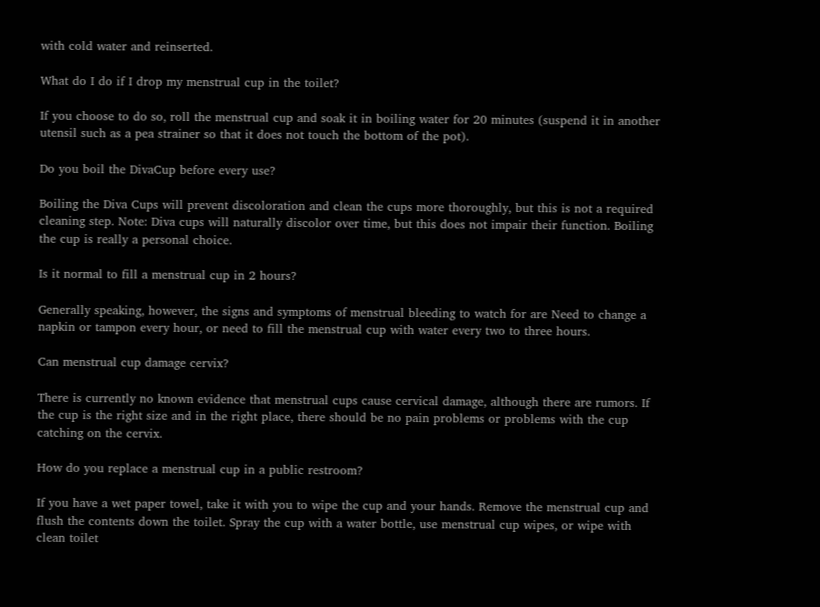with cold water and reinserted.

What do I do if I drop my menstrual cup in the toilet?

If you choose to do so, roll the menstrual cup and soak it in boiling water for 20 minutes (suspend it in another utensil such as a pea strainer so that it does not touch the bottom of the pot).

Do you boil the DivaCup before every use?

Boiling the Diva Cups will prevent discoloration and clean the cups more thoroughly, but this is not a required cleaning step. Note: Diva cups will naturally discolor over time, but this does not impair their function. Boiling the cup is really a personal choice.

Is it normal to fill a menstrual cup in 2 hours?

Generally speaking, however, the signs and symptoms of menstrual bleeding to watch for are Need to change a napkin or tampon every hour, or need to fill the menstrual cup with water every two to three hours.

Can menstrual cup damage cervix?

There is currently no known evidence that menstrual cups cause cervical damage, although there are rumors. If the cup is the right size and in the right place, there should be no pain problems or problems with the cup catching on the cervix.

How do you replace a menstrual cup in a public restroom?

If you have a wet paper towel, take it with you to wipe the cup and your hands. Remove the menstrual cup and flush the contents down the toilet. Spray the cup with a water bottle, use menstrual cup wipes, or wipe with clean toilet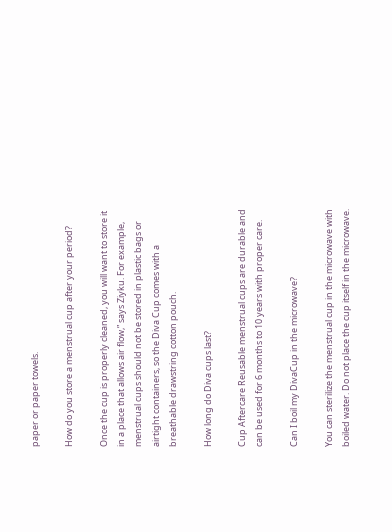paper or paper towels.

How do you store a menstrual cup after your period?

Once the cup is properly cleaned, you will want to store it in a place that allows air flow,” says Ziyku. For example, menstrual cups should not be stored in plastic bags or airtight containers, so the Diva Cup comes with a breathable drawstring cotton pouch.

How long do Diva cups last?

Cup Aftercare Reusable menstrual cups are durable and can be used for 6 months to 10 years with proper care.

Can I boil my DivaCup in the microwave?

You can sterilize the menstrual cup in the microwave with boiled water. Do not place the cup itself in the microwave.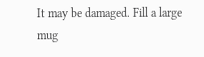It may be damaged. Fill a large mug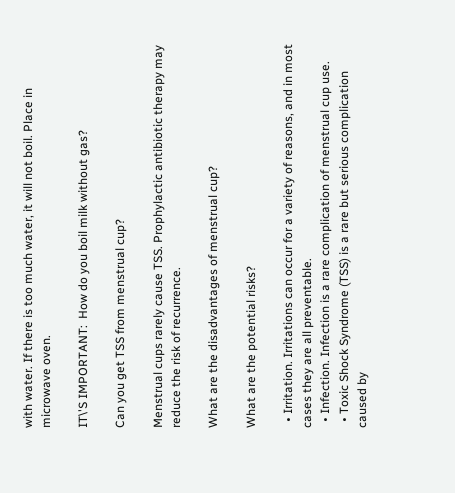with water. If there is too much water, it will not boil. Place in microwave oven.

IT\'S IMPORTANT:  How do you boil milk without gas?

Can you get TSS from menstrual cup?

Menstrual cups rarely cause TSS. Prophylactic antibiotic therapy may reduce the risk of recurrence.

What are the disadvantages of menstrual cup?

What are the potential risks?

  • Irritation. Irritations can occur for a variety of reasons, and in most cases they are all preventable.
  • Infection. Infection is a rare complication of menstrual cup use.
  • Toxic Shock Syndrome (TSS) is a rare but serious complication caused by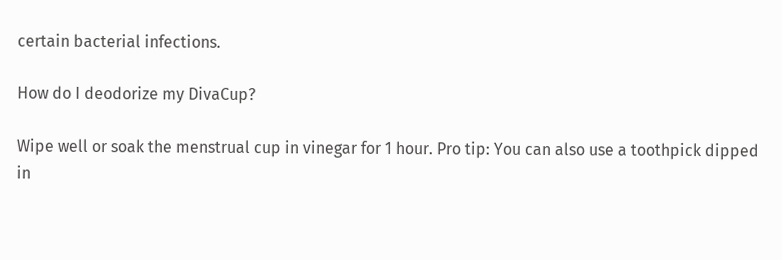certain bacterial infections.

How do I deodorize my DivaCup?

Wipe well or soak the menstrual cup in vinegar for 1 hour. Pro tip: You can also use a toothpick dipped in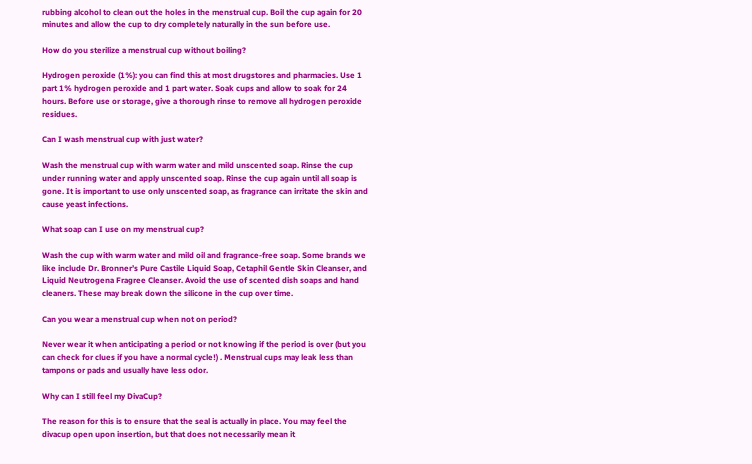rubbing alcohol to clean out the holes in the menstrual cup. Boil the cup again for 20 minutes and allow the cup to dry completely naturally in the sun before use.

How do you sterilize a menstrual cup without boiling?

Hydrogen peroxide (1%): you can find this at most drugstores and pharmacies. Use 1 part 1% hydrogen peroxide and 1 part water. Soak cups and allow to soak for 24 hours. Before use or storage, give a thorough rinse to remove all hydrogen peroxide residues.

Can I wash menstrual cup with just water?

Wash the menstrual cup with warm water and mild unscented soap. Rinse the cup under running water and apply unscented soap. Rinse the cup again until all soap is gone. It is important to use only unscented soap, as fragrance can irritate the skin and cause yeast infections.

What soap can I use on my menstrual cup?

Wash the cup with warm water and mild oil and fragrance-free soap. Some brands we like include Dr. Bronner’s Pure Castile Liquid Soap, Cetaphil Gentle Skin Cleanser, and Liquid Neutrogena Fragree Cleanser. Avoid the use of scented dish soaps and hand cleaners. These may break down the silicone in the cup over time.

Can you wear a menstrual cup when not on period?

Never wear it when anticipating a period or not knowing if the period is over (but you can check for clues if you have a normal cycle!) . Menstrual cups may leak less than tampons or pads and usually have less odor.

Why can I still feel my DivaCup?

The reason for this is to ensure that the seal is actually in place. You may feel the divacup open upon insertion, but that does not necessarily mean it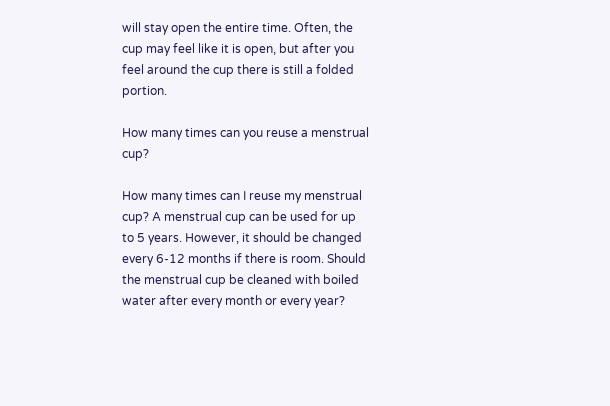will stay open the entire time. Often, the cup may feel like it is open, but after you feel around the cup there is still a folded portion.

How many times can you reuse a menstrual cup?

How many times can I reuse my menstrual cup? A menstrual cup can be used for up to 5 years. However, it should be changed every 6-12 months if there is room. Should the menstrual cup be cleaned with boiled water after every month or every year?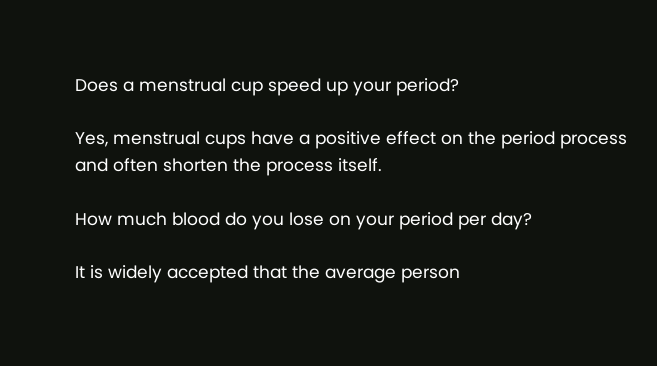Does a menstrual cup speed up your period?

Yes, menstrual cups have a positive effect on the period process and often shorten the process itself.

How much blood do you lose on your period per day?

It is widely accepted that the average person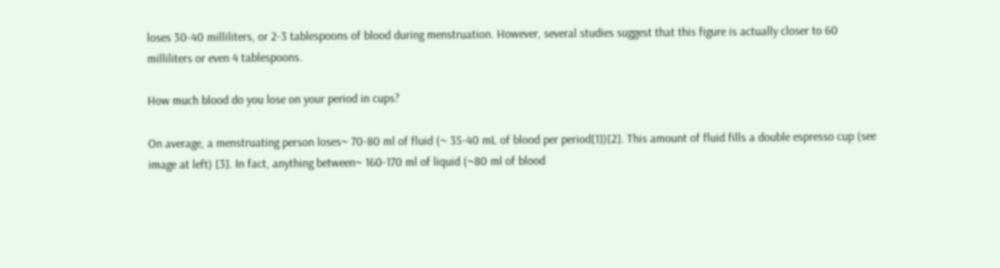loses 30-40 milliliters, or 2-3 tablespoons of blood during menstruation. However, several studies suggest that this figure is actually closer to 60 milliliters or even 4 tablespoons.

How much blood do you lose on your period in cups?

On average, a menstruating person loses~ 70-80 ml of fluid (~ 35-40 mL of blood per period[1])[2]. This amount of fluid fills a double espresso cup (see image at left) [3]. In fact, anything between~ 160-170 ml of liquid (~80 ml of blood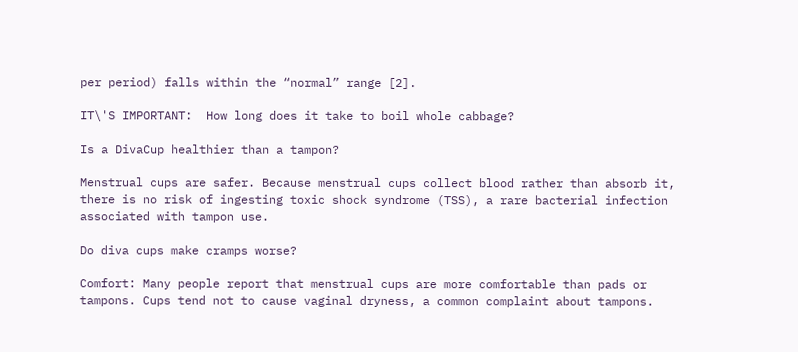per period) falls within the “normal” range [2].

IT\'S IMPORTANT:  How long does it take to boil whole cabbage?

Is a DivaCup healthier than a tampon?

Menstrual cups are safer. Because menstrual cups collect blood rather than absorb it, there is no risk of ingesting toxic shock syndrome (TSS), a rare bacterial infection associated with tampon use.

Do diva cups make cramps worse?

Comfort: Many people report that menstrual cups are more comfortable than pads or tampons. Cups tend not to cause vaginal dryness, a common complaint about tampons.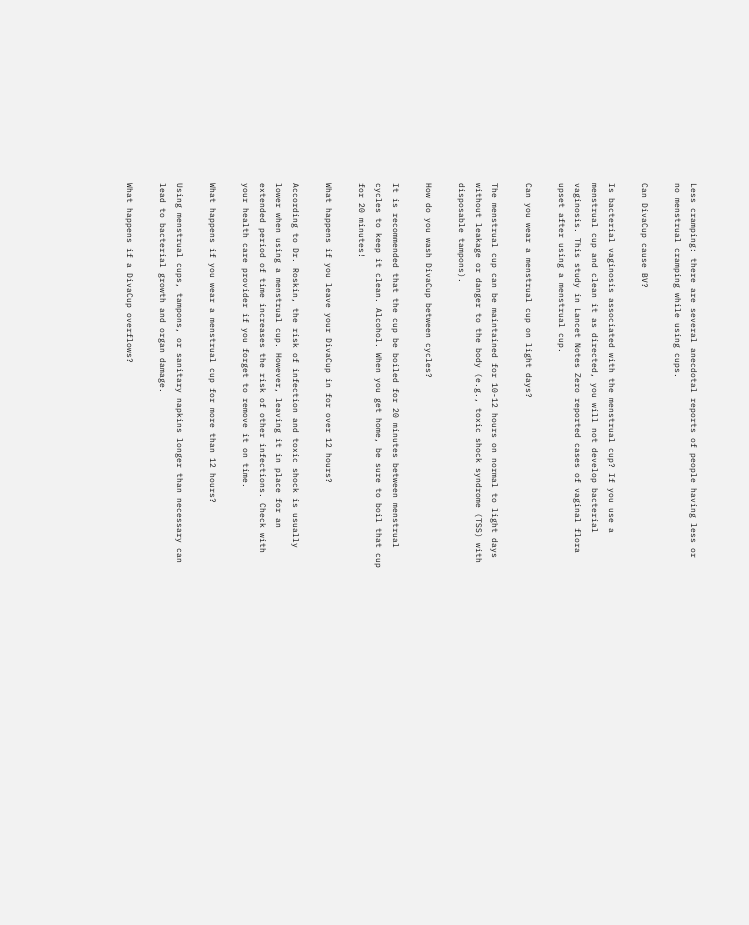Less cramping: there are several anecdotal reports of people having less or no menstrual cramping while using cups.

Can DivaCup cause BV?

Is bacterial vaginosis associated with the menstrual cup? If you use a menstrual cup and clean it as directed, you will not develop bacterial vaginosis. This study in Lancet Notes Zero reported cases of vaginal flora upset after using a menstrual cup.

Can you wear a menstrual cup on light days?

The menstrual cup can be maintained for 10-12 hours on normal to light days without leakage or danger to the body (e.g., toxic shock syndrome (TSS) with disposable tampons).

How do you wash DivaCup between cycles?

It is recommended that the cup be boiled for 20 minutes between menstrual cycles to keep it clean. Alcohol. When you get home, be sure to boil that cup for 20 minutes!

What happens if you leave your DivaCup in for over 12 hours?

According to Dr. Roskin, the risk of infection and toxic shock is usually lower when using a menstrual cup. However, leaving it in place for an extended period of time increases the risk of other infections. Check with your health care provider if you forget to remove it on time.

What happens if you wear a menstrual cup for more than 12 hours?

Using menstrual cups, tampons, or sanitary napkins longer than necessary can lead to bacterial growth and organ damage.

What happens if a DivaCup overflows?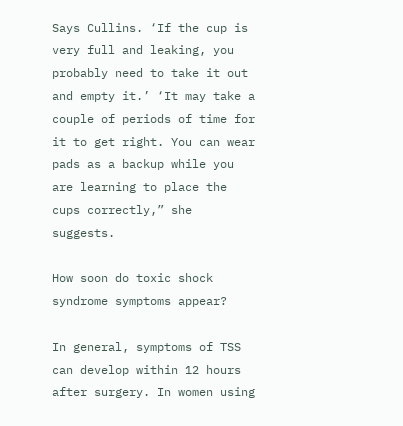Says Cullins. ‘If the cup is very full and leaking, you probably need to take it out and empty it.’ ‘It may take a couple of periods of time for it to get right. You can wear pads as a backup while you are learning to place the cups correctly,” she suggests.

How soon do toxic shock syndrome symptoms appear?

In general, symptoms of TSS can develop within 12 hours after surgery. In women using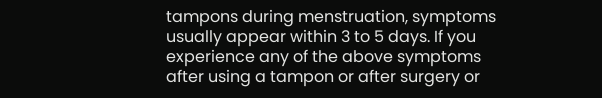tampons during menstruation, symptoms usually appear within 3 to 5 days. If you experience any of the above symptoms after using a tampon or after surgery or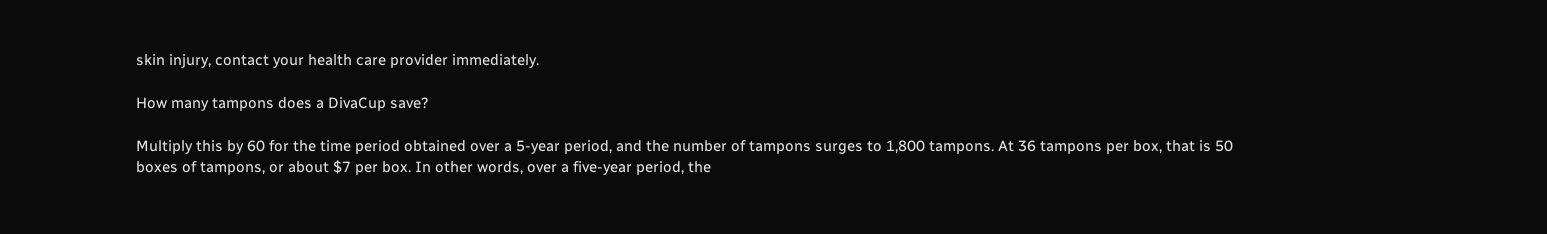skin injury, contact your health care provider immediately.

How many tampons does a DivaCup save?

Multiply this by 60 for the time period obtained over a 5-year period, and the number of tampons surges to 1,800 tampons. At 36 tampons per box, that is 50 boxes of tampons, or about $7 per box. In other words, over a five-year period, the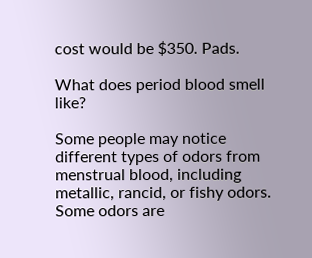cost would be $350. Pads.

What does period blood smell like?

Some people may notice different types of odors from menstrual blood, including metallic, rancid, or fishy odors. Some odors are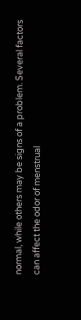normal, while others may be signs of a problem. Several factors can affect the odor of menstrual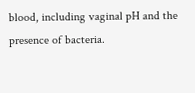blood, including vaginal pH and the presence of bacteria.